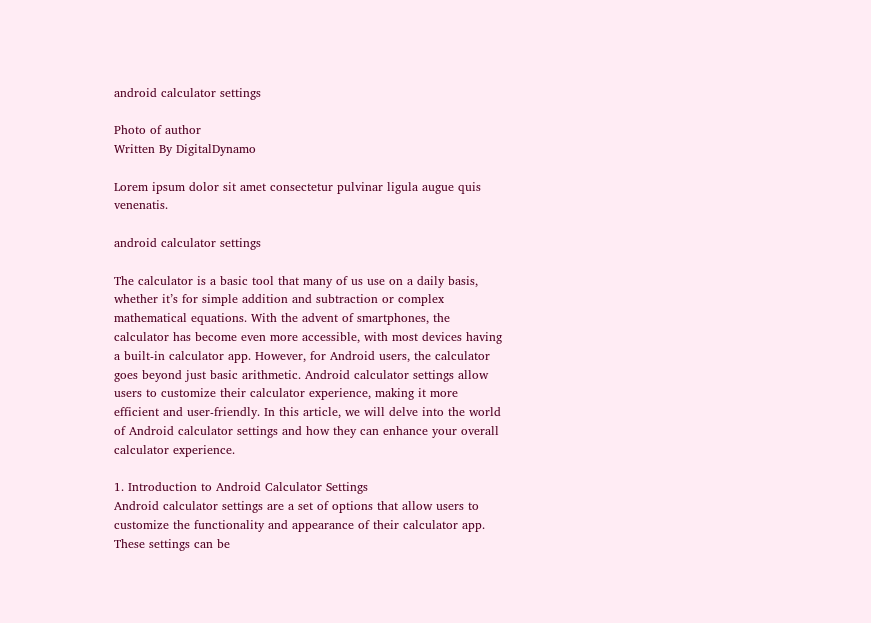android calculator settings

Photo of author
Written By DigitalDynamo

Lorem ipsum dolor sit amet consectetur pulvinar ligula augue quis venenatis.

android calculator settings

The calculator is a basic tool that many of us use on a daily basis, whether it’s for simple addition and subtraction or complex mathematical equations. With the advent of smartphones, the calculator has become even more accessible, with most devices having a built-in calculator app. However, for Android users, the calculator goes beyond just basic arithmetic. Android calculator settings allow users to customize their calculator experience, making it more efficient and user-friendly. In this article, we will delve into the world of Android calculator settings and how they can enhance your overall calculator experience.

1. Introduction to Android Calculator Settings
Android calculator settings are a set of options that allow users to customize the functionality and appearance of their calculator app. These settings can be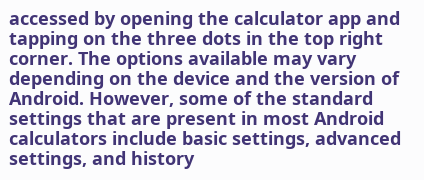accessed by opening the calculator app and tapping on the three dots in the top right corner. The options available may vary depending on the device and the version of Android. However, some of the standard settings that are present in most Android calculators include basic settings, advanced settings, and history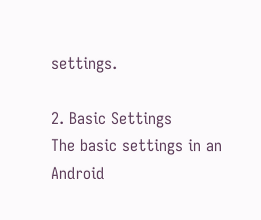settings.

2. Basic Settings
The basic settings in an Android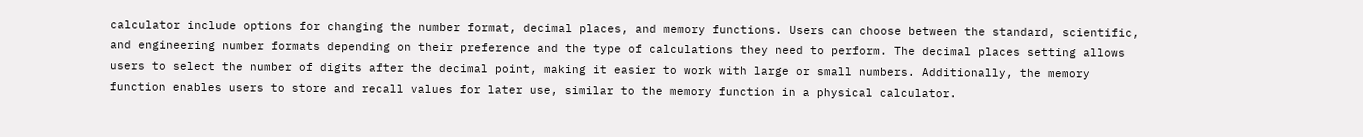calculator include options for changing the number format, decimal places, and memory functions. Users can choose between the standard, scientific, and engineering number formats depending on their preference and the type of calculations they need to perform. The decimal places setting allows users to select the number of digits after the decimal point, making it easier to work with large or small numbers. Additionally, the memory function enables users to store and recall values for later use, similar to the memory function in a physical calculator.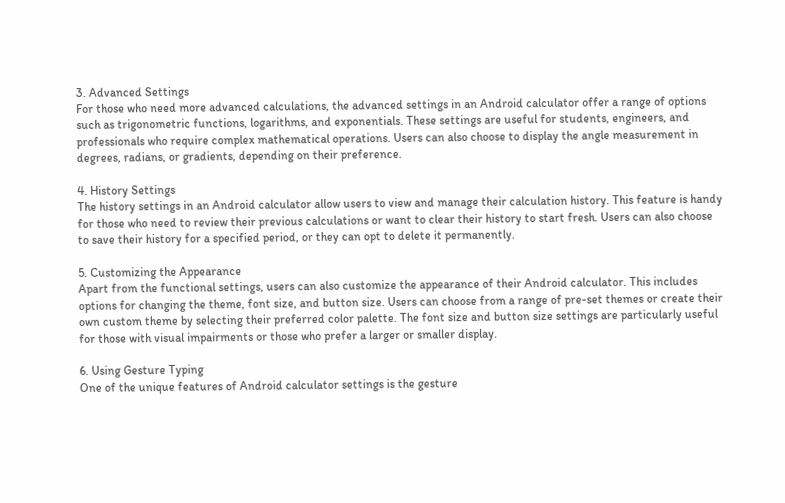3. Advanced Settings
For those who need more advanced calculations, the advanced settings in an Android calculator offer a range of options such as trigonometric functions, logarithms, and exponentials. These settings are useful for students, engineers, and professionals who require complex mathematical operations. Users can also choose to display the angle measurement in degrees, radians, or gradients, depending on their preference.

4. History Settings
The history settings in an Android calculator allow users to view and manage their calculation history. This feature is handy for those who need to review their previous calculations or want to clear their history to start fresh. Users can also choose to save their history for a specified period, or they can opt to delete it permanently.

5. Customizing the Appearance
Apart from the functional settings, users can also customize the appearance of their Android calculator. This includes options for changing the theme, font size, and button size. Users can choose from a range of pre-set themes or create their own custom theme by selecting their preferred color palette. The font size and button size settings are particularly useful for those with visual impairments or those who prefer a larger or smaller display.

6. Using Gesture Typing
One of the unique features of Android calculator settings is the gesture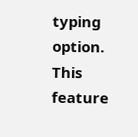typing option. This feature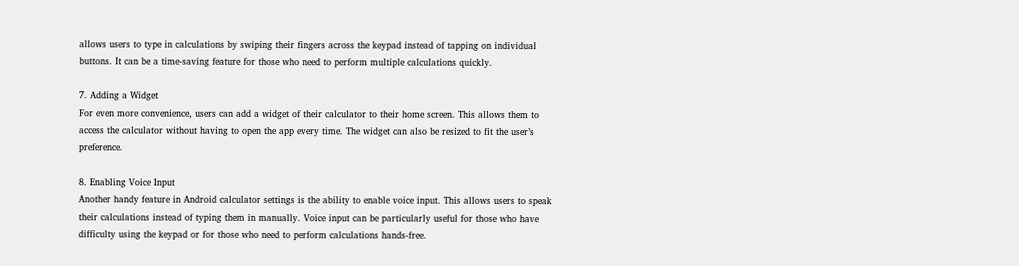allows users to type in calculations by swiping their fingers across the keypad instead of tapping on individual buttons. It can be a time-saving feature for those who need to perform multiple calculations quickly.

7. Adding a Widget
For even more convenience, users can add a widget of their calculator to their home screen. This allows them to access the calculator without having to open the app every time. The widget can also be resized to fit the user’s preference.

8. Enabling Voice Input
Another handy feature in Android calculator settings is the ability to enable voice input. This allows users to speak their calculations instead of typing them in manually. Voice input can be particularly useful for those who have difficulty using the keypad or for those who need to perform calculations hands-free.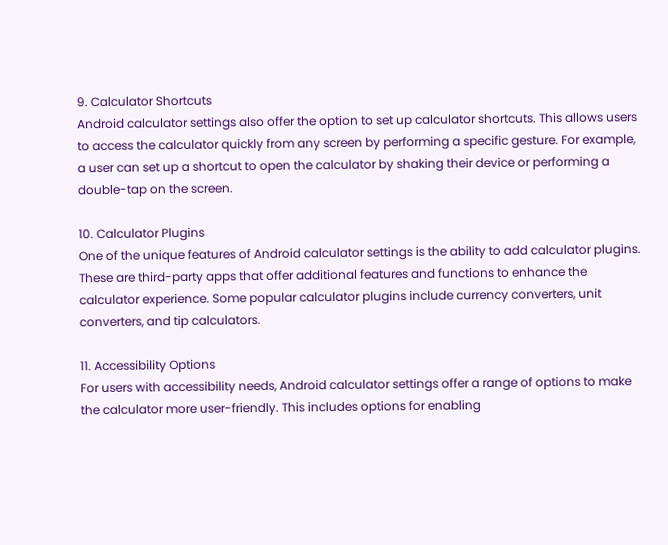9. Calculator Shortcuts
Android calculator settings also offer the option to set up calculator shortcuts. This allows users to access the calculator quickly from any screen by performing a specific gesture. For example, a user can set up a shortcut to open the calculator by shaking their device or performing a double-tap on the screen.

10. Calculator Plugins
One of the unique features of Android calculator settings is the ability to add calculator plugins. These are third-party apps that offer additional features and functions to enhance the calculator experience. Some popular calculator plugins include currency converters, unit converters, and tip calculators.

11. Accessibility Options
For users with accessibility needs, Android calculator settings offer a range of options to make the calculator more user-friendly. This includes options for enabling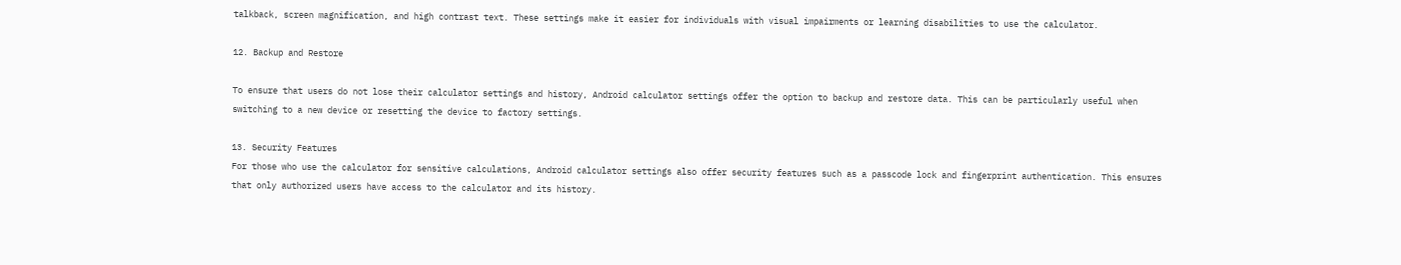talkback, screen magnification, and high contrast text. These settings make it easier for individuals with visual impairments or learning disabilities to use the calculator.

12. Backup and Restore

To ensure that users do not lose their calculator settings and history, Android calculator settings offer the option to backup and restore data. This can be particularly useful when switching to a new device or resetting the device to factory settings.

13. Security Features
For those who use the calculator for sensitive calculations, Android calculator settings also offer security features such as a passcode lock and fingerprint authentication. This ensures that only authorized users have access to the calculator and its history.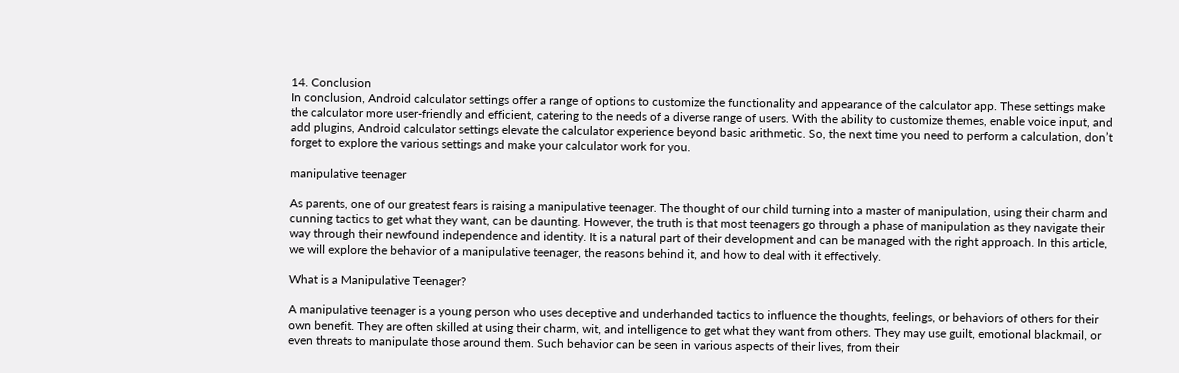14. Conclusion
In conclusion, Android calculator settings offer a range of options to customize the functionality and appearance of the calculator app. These settings make the calculator more user-friendly and efficient, catering to the needs of a diverse range of users. With the ability to customize themes, enable voice input, and add plugins, Android calculator settings elevate the calculator experience beyond basic arithmetic. So, the next time you need to perform a calculation, don’t forget to explore the various settings and make your calculator work for you.

manipulative teenager

As parents, one of our greatest fears is raising a manipulative teenager. The thought of our child turning into a master of manipulation, using their charm and cunning tactics to get what they want, can be daunting. However, the truth is that most teenagers go through a phase of manipulation as they navigate their way through their newfound independence and identity. It is a natural part of their development and can be managed with the right approach. In this article, we will explore the behavior of a manipulative teenager, the reasons behind it, and how to deal with it effectively.

What is a Manipulative Teenager?

A manipulative teenager is a young person who uses deceptive and underhanded tactics to influence the thoughts, feelings, or behaviors of others for their own benefit. They are often skilled at using their charm, wit, and intelligence to get what they want from others. They may use guilt, emotional blackmail, or even threats to manipulate those around them. Such behavior can be seen in various aspects of their lives, from their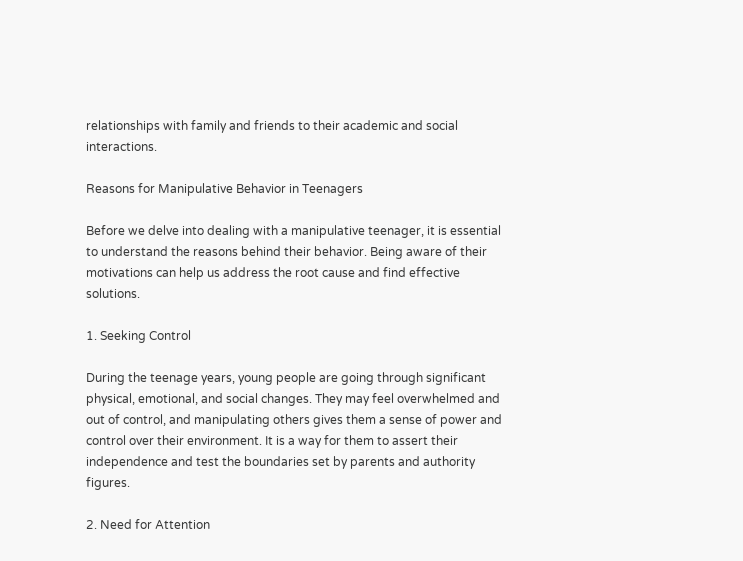relationships with family and friends to their academic and social interactions.

Reasons for Manipulative Behavior in Teenagers

Before we delve into dealing with a manipulative teenager, it is essential to understand the reasons behind their behavior. Being aware of their motivations can help us address the root cause and find effective solutions.

1. Seeking Control

During the teenage years, young people are going through significant physical, emotional, and social changes. They may feel overwhelmed and out of control, and manipulating others gives them a sense of power and control over their environment. It is a way for them to assert their independence and test the boundaries set by parents and authority figures.

2. Need for Attention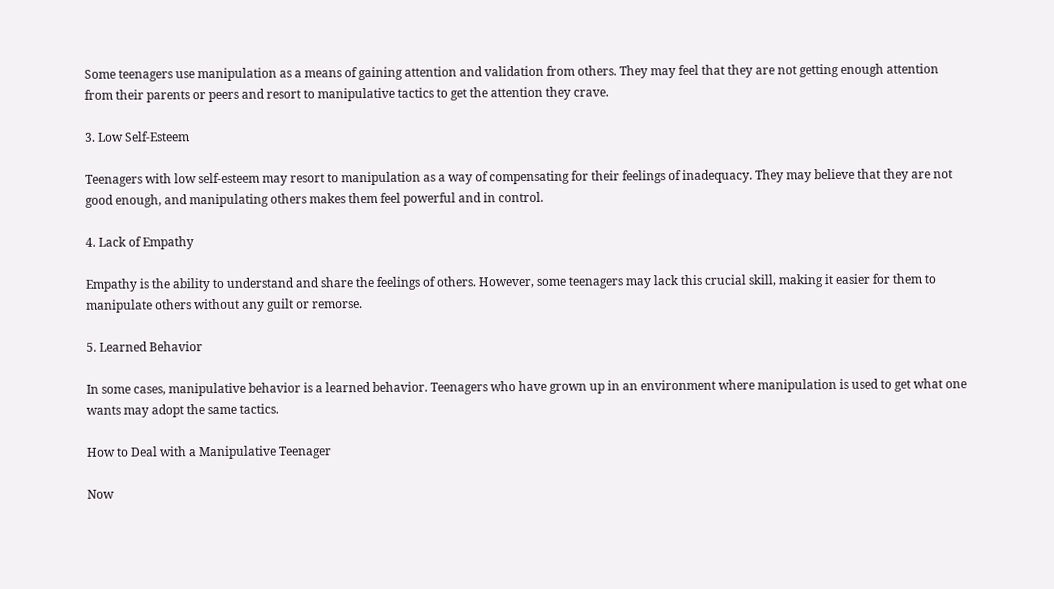Some teenagers use manipulation as a means of gaining attention and validation from others. They may feel that they are not getting enough attention from their parents or peers and resort to manipulative tactics to get the attention they crave.

3. Low Self-Esteem

Teenagers with low self-esteem may resort to manipulation as a way of compensating for their feelings of inadequacy. They may believe that they are not good enough, and manipulating others makes them feel powerful and in control.

4. Lack of Empathy

Empathy is the ability to understand and share the feelings of others. However, some teenagers may lack this crucial skill, making it easier for them to manipulate others without any guilt or remorse.

5. Learned Behavior

In some cases, manipulative behavior is a learned behavior. Teenagers who have grown up in an environment where manipulation is used to get what one wants may adopt the same tactics.

How to Deal with a Manipulative Teenager

Now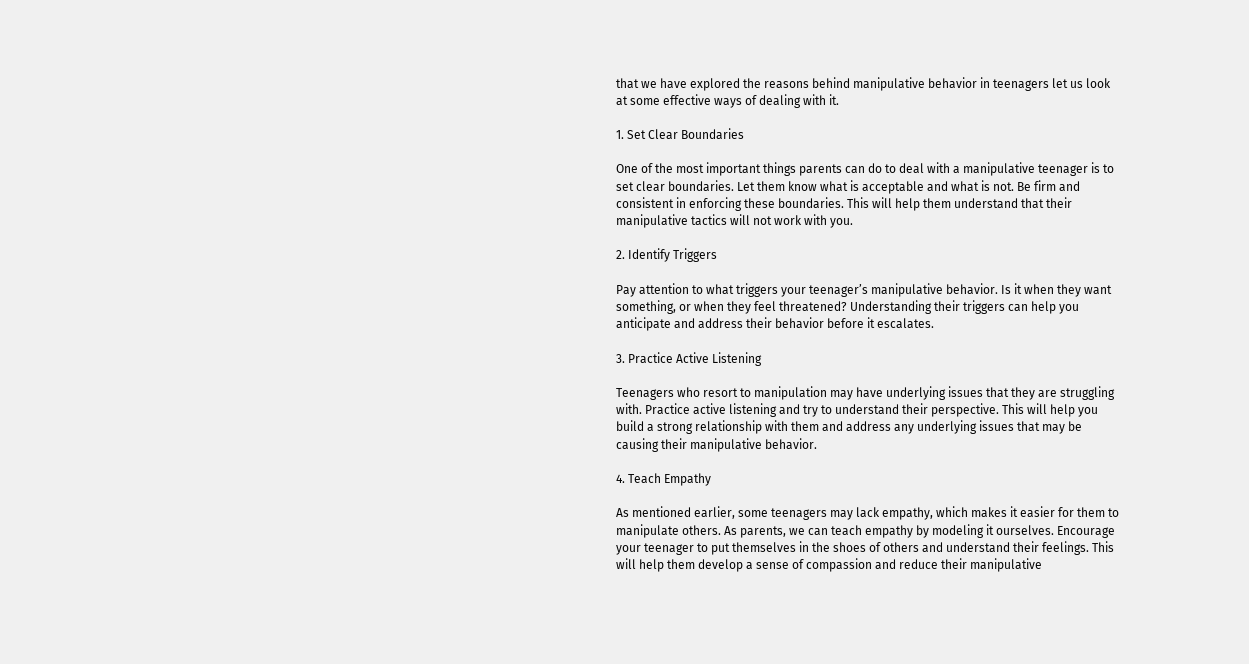that we have explored the reasons behind manipulative behavior in teenagers let us look at some effective ways of dealing with it.

1. Set Clear Boundaries

One of the most important things parents can do to deal with a manipulative teenager is to set clear boundaries. Let them know what is acceptable and what is not. Be firm and consistent in enforcing these boundaries. This will help them understand that their manipulative tactics will not work with you.

2. Identify Triggers

Pay attention to what triggers your teenager’s manipulative behavior. Is it when they want something, or when they feel threatened? Understanding their triggers can help you anticipate and address their behavior before it escalates.

3. Practice Active Listening

Teenagers who resort to manipulation may have underlying issues that they are struggling with. Practice active listening and try to understand their perspective. This will help you build a strong relationship with them and address any underlying issues that may be causing their manipulative behavior.

4. Teach Empathy

As mentioned earlier, some teenagers may lack empathy, which makes it easier for them to manipulate others. As parents, we can teach empathy by modeling it ourselves. Encourage your teenager to put themselves in the shoes of others and understand their feelings. This will help them develop a sense of compassion and reduce their manipulative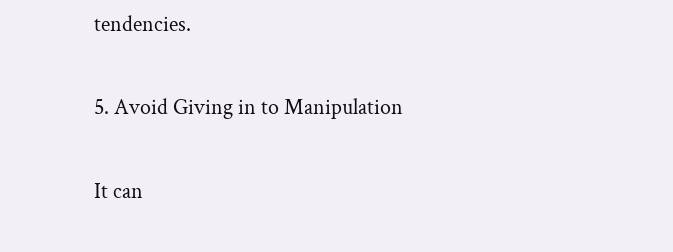tendencies.

5. Avoid Giving in to Manipulation

It can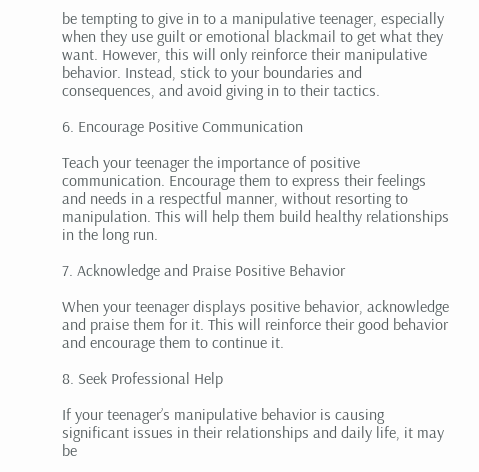be tempting to give in to a manipulative teenager, especially when they use guilt or emotional blackmail to get what they want. However, this will only reinforce their manipulative behavior. Instead, stick to your boundaries and consequences, and avoid giving in to their tactics.

6. Encourage Positive Communication

Teach your teenager the importance of positive communication. Encourage them to express their feelings and needs in a respectful manner, without resorting to manipulation. This will help them build healthy relationships in the long run.

7. Acknowledge and Praise Positive Behavior

When your teenager displays positive behavior, acknowledge and praise them for it. This will reinforce their good behavior and encourage them to continue it.

8. Seek Professional Help

If your teenager’s manipulative behavior is causing significant issues in their relationships and daily life, it may be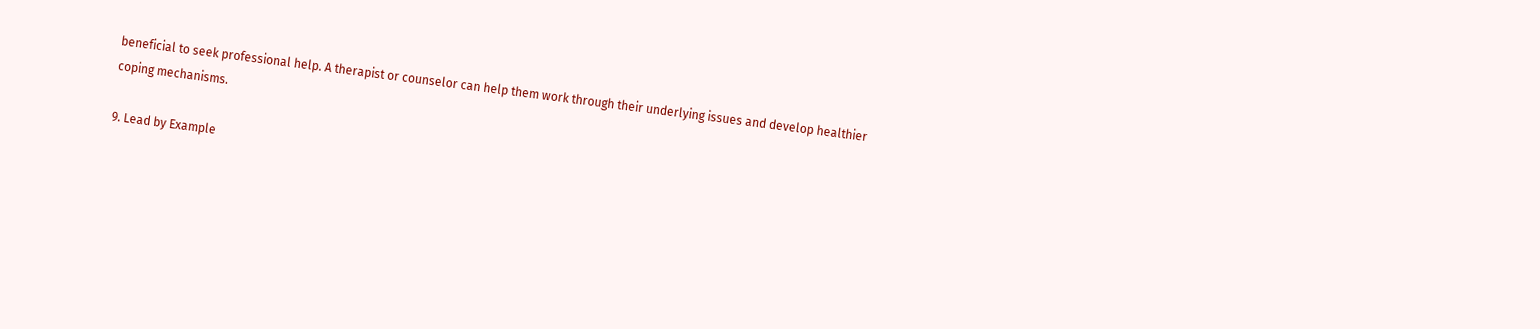beneficial to seek professional help. A therapist or counselor can help them work through their underlying issues and develop healthier coping mechanisms.

9. Lead by Example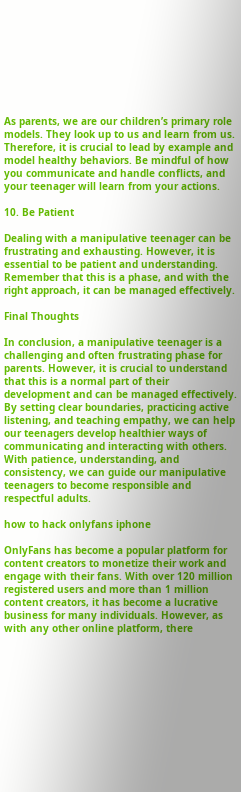As parents, we are our children’s primary role models. They look up to us and learn from us. Therefore, it is crucial to lead by example and model healthy behaviors. Be mindful of how you communicate and handle conflicts, and your teenager will learn from your actions.

10. Be Patient

Dealing with a manipulative teenager can be frustrating and exhausting. However, it is essential to be patient and understanding. Remember that this is a phase, and with the right approach, it can be managed effectively.

Final Thoughts

In conclusion, a manipulative teenager is a challenging and often frustrating phase for parents. However, it is crucial to understand that this is a normal part of their development and can be managed effectively. By setting clear boundaries, practicing active listening, and teaching empathy, we can help our teenagers develop healthier ways of communicating and interacting with others. With patience, understanding, and consistency, we can guide our manipulative teenagers to become responsible and respectful adults.

how to hack onlyfans iphone

OnlyFans has become a popular platform for content creators to monetize their work and engage with their fans. With over 120 million registered users and more than 1 million content creators, it has become a lucrative business for many individuals. However, as with any other online platform, there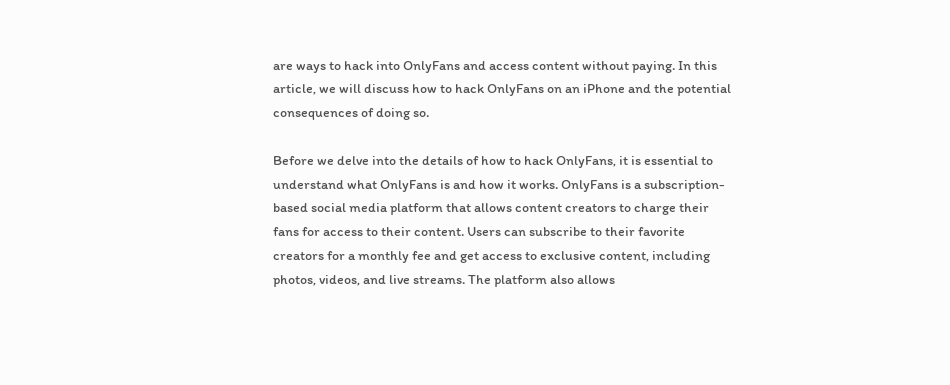are ways to hack into OnlyFans and access content without paying. In this article, we will discuss how to hack OnlyFans on an iPhone and the potential consequences of doing so.

Before we delve into the details of how to hack OnlyFans, it is essential to understand what OnlyFans is and how it works. OnlyFans is a subscription-based social media platform that allows content creators to charge their fans for access to their content. Users can subscribe to their favorite creators for a monthly fee and get access to exclusive content, including photos, videos, and live streams. The platform also allows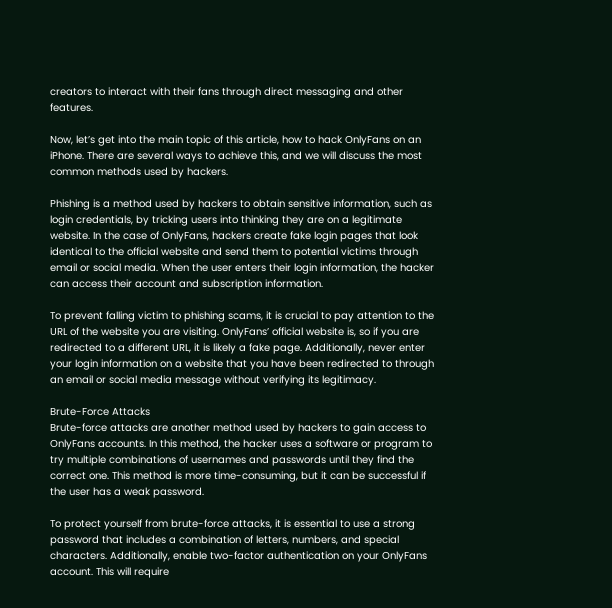creators to interact with their fans through direct messaging and other features.

Now, let’s get into the main topic of this article, how to hack OnlyFans on an iPhone. There are several ways to achieve this, and we will discuss the most common methods used by hackers.

Phishing is a method used by hackers to obtain sensitive information, such as login credentials, by tricking users into thinking they are on a legitimate website. In the case of OnlyFans, hackers create fake login pages that look identical to the official website and send them to potential victims through email or social media. When the user enters their login information, the hacker can access their account and subscription information.

To prevent falling victim to phishing scams, it is crucial to pay attention to the URL of the website you are visiting. OnlyFans’ official website is, so if you are redirected to a different URL, it is likely a fake page. Additionally, never enter your login information on a website that you have been redirected to through an email or social media message without verifying its legitimacy.

Brute-Force Attacks
Brute-force attacks are another method used by hackers to gain access to OnlyFans accounts. In this method, the hacker uses a software or program to try multiple combinations of usernames and passwords until they find the correct one. This method is more time-consuming, but it can be successful if the user has a weak password.

To protect yourself from brute-force attacks, it is essential to use a strong password that includes a combination of letters, numbers, and special characters. Additionally, enable two-factor authentication on your OnlyFans account. This will require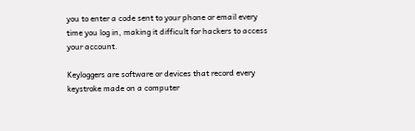you to enter a code sent to your phone or email every time you log in, making it difficult for hackers to access your account.

Keyloggers are software or devices that record every keystroke made on a computer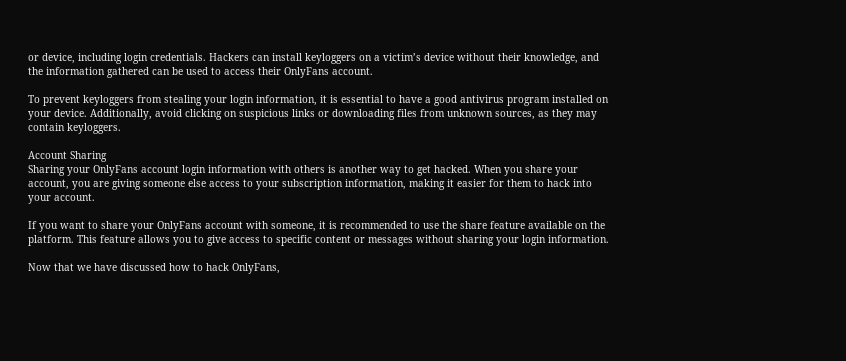or device, including login credentials. Hackers can install keyloggers on a victim’s device without their knowledge, and the information gathered can be used to access their OnlyFans account.

To prevent keyloggers from stealing your login information, it is essential to have a good antivirus program installed on your device. Additionally, avoid clicking on suspicious links or downloading files from unknown sources, as they may contain keyloggers.

Account Sharing
Sharing your OnlyFans account login information with others is another way to get hacked. When you share your account, you are giving someone else access to your subscription information, making it easier for them to hack into your account.

If you want to share your OnlyFans account with someone, it is recommended to use the share feature available on the platform. This feature allows you to give access to specific content or messages without sharing your login information.

Now that we have discussed how to hack OnlyFans,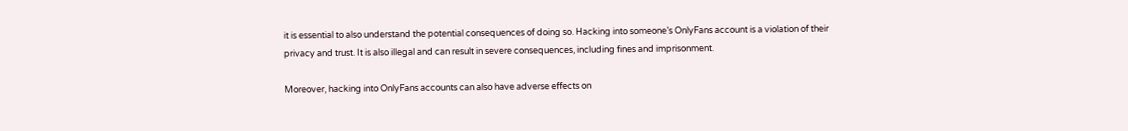it is essential to also understand the potential consequences of doing so. Hacking into someone’s OnlyFans account is a violation of their privacy and trust. It is also illegal and can result in severe consequences, including fines and imprisonment.

Moreover, hacking into OnlyFans accounts can also have adverse effects on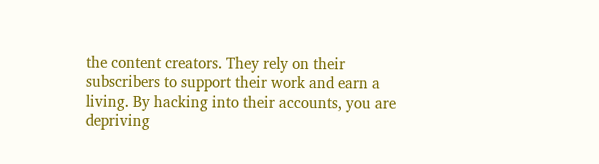the content creators. They rely on their subscribers to support their work and earn a living. By hacking into their accounts, you are depriving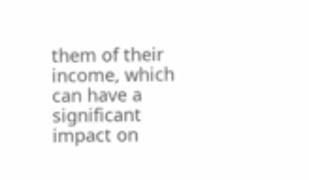them of their income, which can have a significant impact on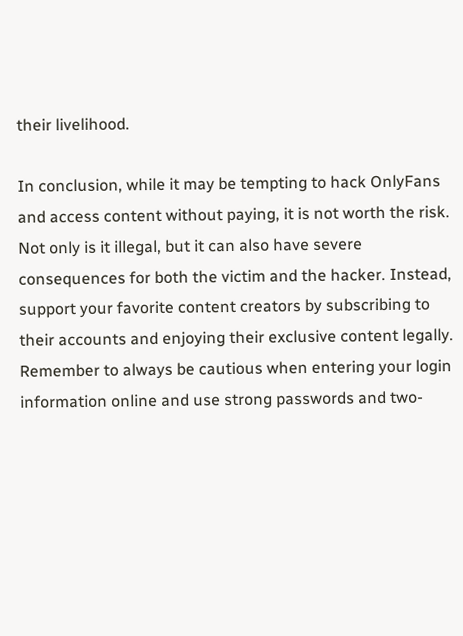their livelihood.

In conclusion, while it may be tempting to hack OnlyFans and access content without paying, it is not worth the risk. Not only is it illegal, but it can also have severe consequences for both the victim and the hacker. Instead, support your favorite content creators by subscribing to their accounts and enjoying their exclusive content legally. Remember to always be cautious when entering your login information online and use strong passwords and two-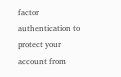factor authentication to protect your account from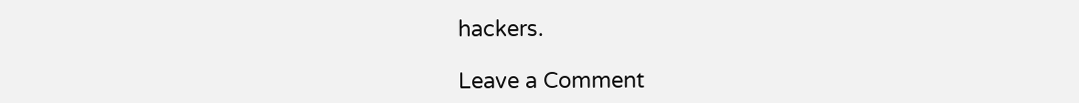hackers.

Leave a Comment